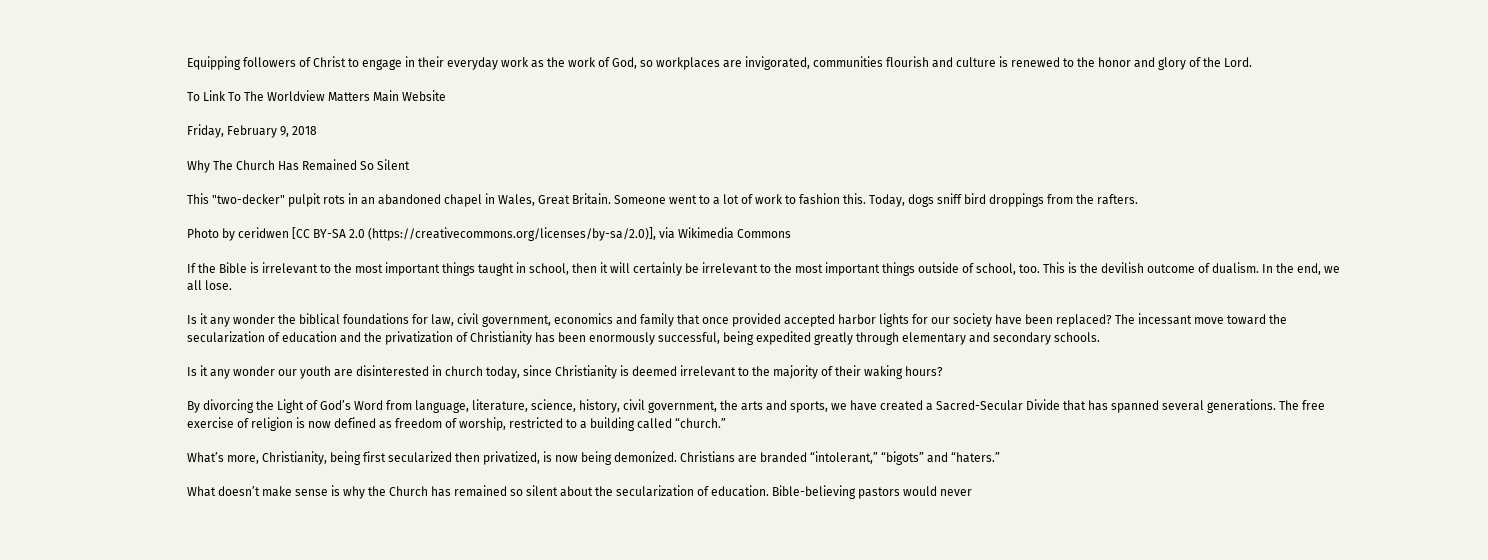Equipping followers of Christ to engage in their everyday work as the work of God, so workplaces are invigorated, communities flourish and culture is renewed to the honor and glory of the Lord.

To Link To The Worldview Matters Main Website

Friday, February 9, 2018

Why The Church Has Remained So Silent

This "two-decker" pulpit rots in an abandoned chapel in Wales, Great Britain. Someone went to a lot of work to fashion this. Today, dogs sniff bird droppings from the rafters.

Photo by ceridwen [CC BY-SA 2.0 (https://creativecommons.org/licenses/by-sa/2.0)], via Wikimedia Commons

If the Bible is irrelevant to the most important things taught in school, then it will certainly be irrelevant to the most important things outside of school, too. This is the devilish outcome of dualism. In the end, we all lose.

Is it any wonder the biblical foundations for law, civil government, economics and family that once provided accepted harbor lights for our society have been replaced? The incessant move toward the secularization of education and the privatization of Christianity has been enormously successful, being expedited greatly through elementary and secondary schools.

Is it any wonder our youth are disinterested in church today, since Christianity is deemed irrelevant to the majority of their waking hours?

By divorcing the Light of God’s Word from language, literature, science, history, civil government, the arts and sports, we have created a Sacred-Secular Divide that has spanned several generations. The free exercise of religion is now defined as freedom of worship, restricted to a building called “church.”

What’s more, Christianity, being first secularized then privatized, is now being demonized. Christians are branded “intolerant,” “bigots” and “haters.”

What doesn’t make sense is why the Church has remained so silent about the secularization of education. Bible-believing pastors would never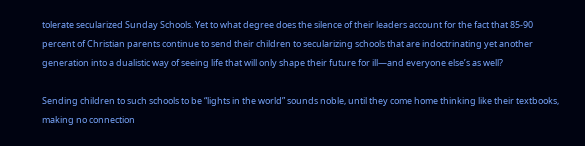tolerate secularized Sunday Schools. Yet to what degree does the silence of their leaders account for the fact that 85-90 percent of Christian parents continue to send their children to secularizing schools that are indoctrinating yet another generation into a dualistic way of seeing life that will only shape their future for ill—and everyone else’s as well?

Sending children to such schools to be “lights in the world” sounds noble, until they come home thinking like their textbooks, making no connection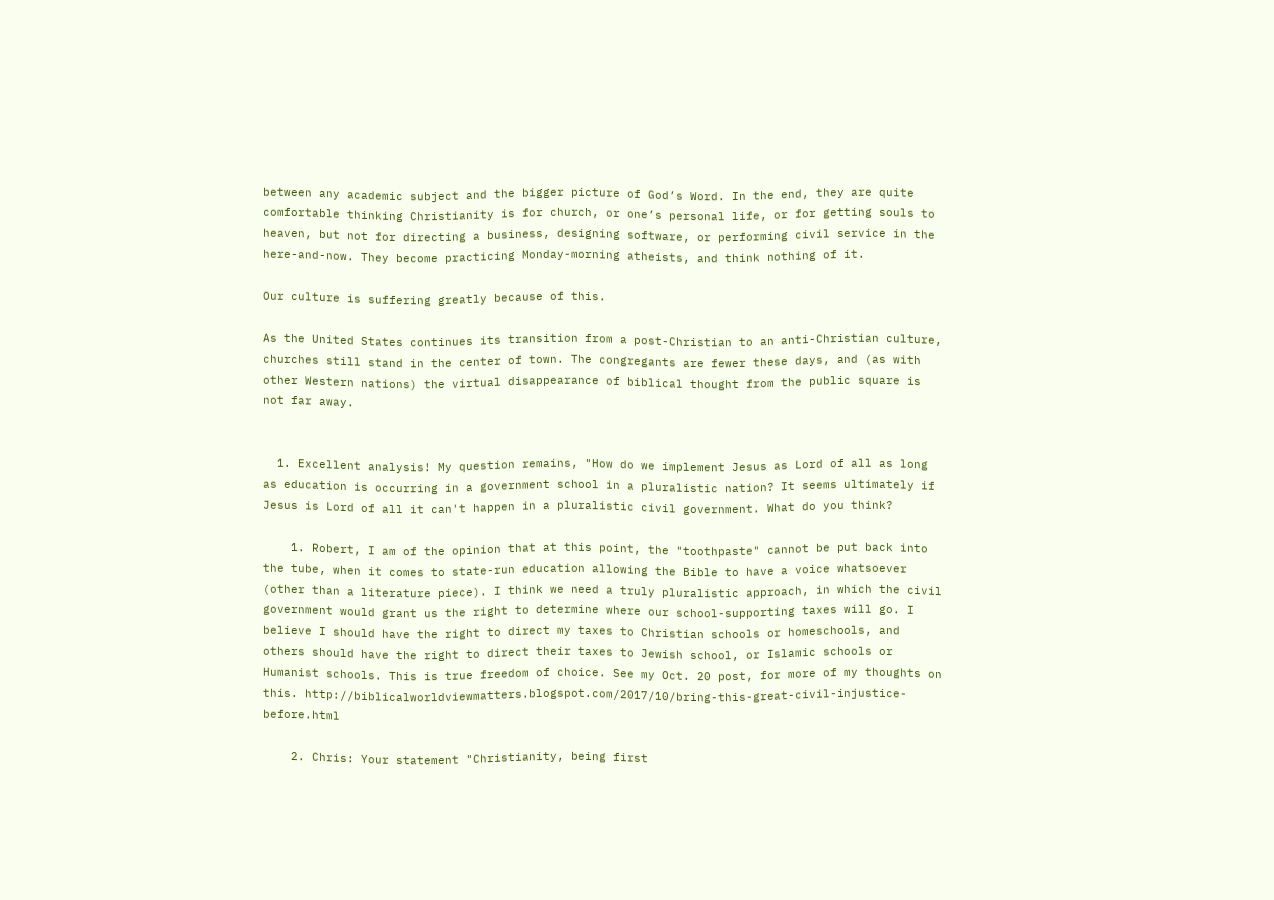between any academic subject and the bigger picture of God’s Word. In the end, they are quite comfortable thinking Christianity is for church, or one’s personal life, or for getting souls to heaven, but not for directing a business, designing software, or performing civil service in the here-and-now. They become practicing Monday-morning atheists, and think nothing of it.

Our culture is suffering greatly because of this.

As the United States continues its transition from a post-Christian to an anti-Christian culture, churches still stand in the center of town. The congregants are fewer these days, and (as with other Western nations) the virtual disappearance of biblical thought from the public square is not far away.


  1. Excellent analysis! My question remains, "How do we implement Jesus as Lord of all as long as education is occurring in a government school in a pluralistic nation? It seems ultimately if Jesus is Lord of all it can't happen in a pluralistic civil government. What do you think?

    1. Robert, I am of the opinion that at this point, the "toothpaste" cannot be put back into the tube, when it comes to state-run education allowing the Bible to have a voice whatsoever (other than a literature piece). I think we need a truly pluralistic approach, in which the civil government would grant us the right to determine where our school-supporting taxes will go. I believe I should have the right to direct my taxes to Christian schools or homeschools, and others should have the right to direct their taxes to Jewish school, or Islamic schools or Humanist schools. This is true freedom of choice. See my Oct. 20 post, for more of my thoughts on this. http://biblicalworldviewmatters.blogspot.com/2017/10/bring-this-great-civil-injustice-before.html

    2. Chris: Your statement "Christianity, being first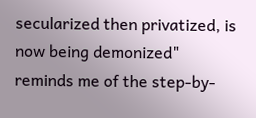secularized then privatized, is now being demonized" reminds me of the step-by-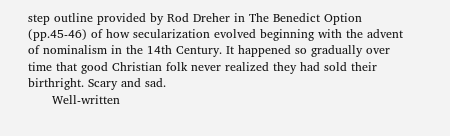step outline provided by Rod Dreher in The Benedict Option (pp.45-46) of how secularization evolved beginning with the advent of nominalism in the 14th Century. It happened so gradually over time that good Christian folk never realized they had sold their birthright. Scary and sad.
      Well-written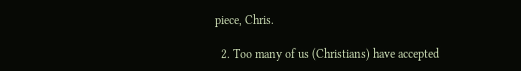piece, Chris.

  2. Too many of us (Christians) have accepted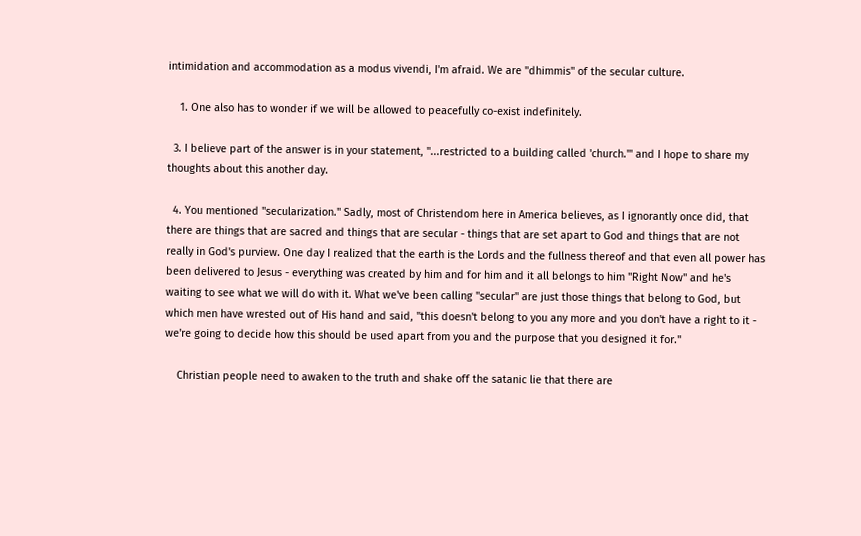intimidation and accommodation as a modus vivendi, I'm afraid. We are "dhimmis" of the secular culture.

    1. One also has to wonder if we will be allowed to peacefully co-exist indefinitely.

  3. I believe part of the answer is in your statement, "...restricted to a building called 'church.'" and I hope to share my thoughts about this another day.

  4. You mentioned "secularization." Sadly, most of Christendom here in America believes, as I ignorantly once did, that there are things that are sacred and things that are secular - things that are set apart to God and things that are not really in God's purview. One day I realized that the earth is the Lords and the fullness thereof and that even all power has been delivered to Jesus - everything was created by him and for him and it all belongs to him "Right Now" and he's waiting to see what we will do with it. What we've been calling "secular" are just those things that belong to God, but which men have wrested out of His hand and said, "this doesn't belong to you any more and you don't have a right to it - we're going to decide how this should be used apart from you and the purpose that you designed it for."

    Christian people need to awaken to the truth and shake off the satanic lie that there are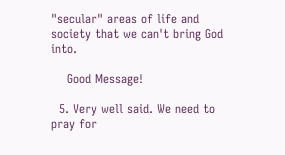"secular" areas of life and society that we can't bring God into.

    Good Message!

  5. Very well said. We need to pray for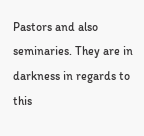Pastors and also seminaries. They are in darkness in regards to this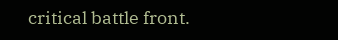critical battle front.